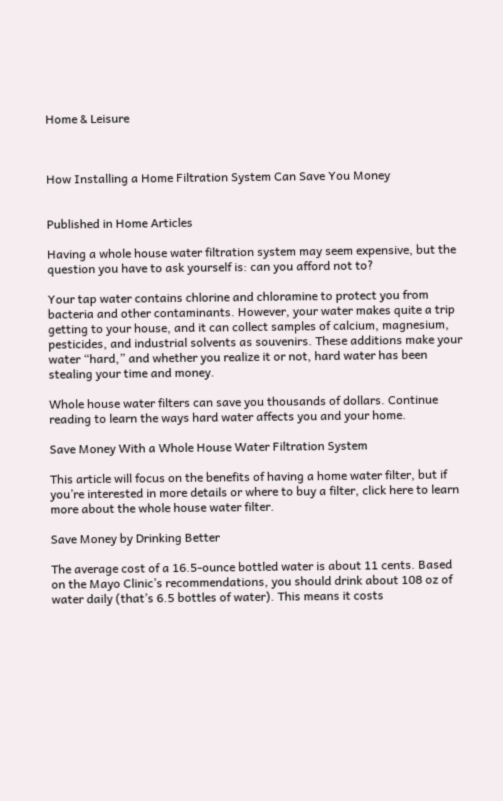Home & Leisure



How Installing a Home Filtration System Can Save You Money


Published in Home Articles

Having a whole house water filtration system may seem expensive, but the question you have to ask yourself is: can you afford not to?

Your tap water contains chlorine and chloramine to protect you from bacteria and other contaminants. However, your water makes quite a trip getting to your house, and it can collect samples of calcium, magnesium, pesticides, and industrial solvents as souvenirs. These additions make your water “hard,” and whether you realize it or not, hard water has been stealing your time and money.

Whole house water filters can save you thousands of dollars. Continue reading to learn the ways hard water affects you and your home.

Save Money With a Whole House Water Filtration System

This article will focus on the benefits of having a home water filter, but if you’re interested in more details or where to buy a filter, click here to learn more about the whole house water filter.

Save Money by Drinking Better

The average cost of a 16.5-ounce bottled water is about 11 cents. Based on the Mayo Clinic’s recommendations, you should drink about 108 oz of water daily (that’s 6.5 bottles of water). This means it costs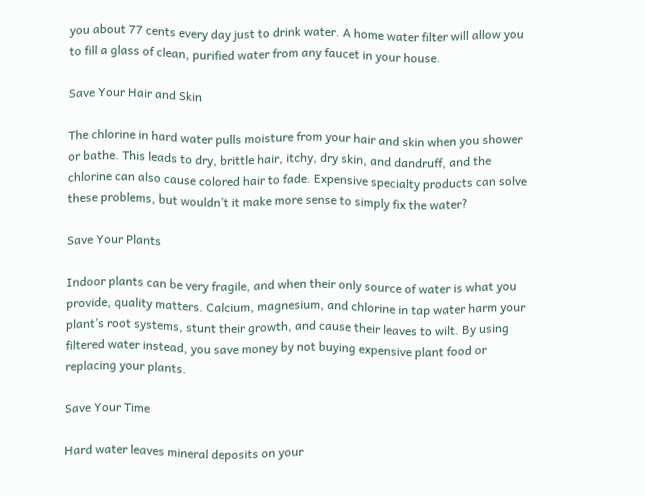you about 77 cents every day just to drink water. A home water filter will allow you to fill a glass of clean, purified water from any faucet in your house.

Save Your Hair and Skin

The chlorine in hard water pulls moisture from your hair and skin when you shower or bathe. This leads to dry, brittle hair, itchy, dry skin, and dandruff, and the chlorine can also cause colored hair to fade. Expensive specialty products can solve these problems, but wouldn’t it make more sense to simply fix the water?

Save Your Plants

Indoor plants can be very fragile, and when their only source of water is what you provide, quality matters. Calcium, magnesium, and chlorine in tap water harm your plant’s root systems, stunt their growth, and cause their leaves to wilt. By using filtered water instead, you save money by not buying expensive plant food or replacing your plants.

Save Your Time

Hard water leaves mineral deposits on your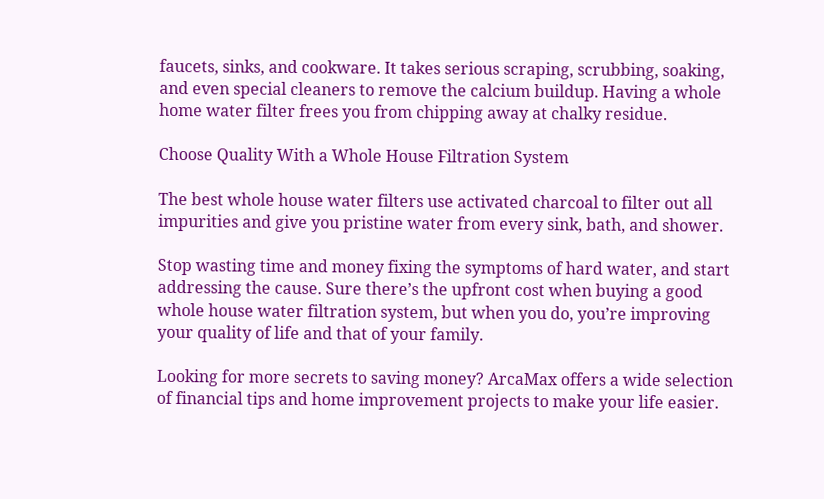faucets, sinks, and cookware. It takes serious scraping, scrubbing, soaking, and even special cleaners to remove the calcium buildup. Having a whole home water filter frees you from chipping away at chalky residue.

Choose Quality With a Whole House Filtration System

The best whole house water filters use activated charcoal to filter out all impurities and give you pristine water from every sink, bath, and shower.

Stop wasting time and money fixing the symptoms of hard water, and start addressing the cause. Sure there’s the upfront cost when buying a good whole house water filtration system, but when you do, you’re improving your quality of life and that of your family.

Looking for more secrets to saving money? ArcaMax offers a wide selection of financial tips and home improvement projects to make your life easier.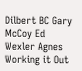Dilbert BC Gary McCoy Ed Wexler Agnes Working it Out